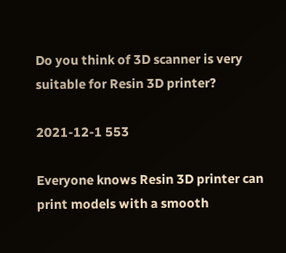Do you think of 3D scanner is very suitable for Resin 3D printer?

2021-12-1 553

Everyone knows Resin 3D printer can print models with a smooth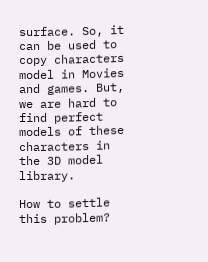surface. So, it can be used to copy characters model in Movies and games. But, we are hard to find perfect models of these characters in the 3D model library.

How to settle this problem?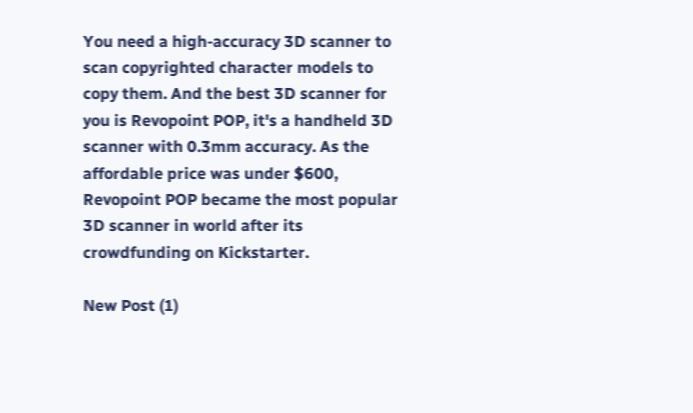You need a high-accuracy 3D scanner to scan copyrighted character models to copy them. And the best 3D scanner for you is Revopoint POP, it's a handheld 3D scanner with 0.3mm accuracy. As the affordable price was under $600, Revopoint POP became the most popular 3D scanner in world after its crowdfunding on Kickstarter.

New Post (1)